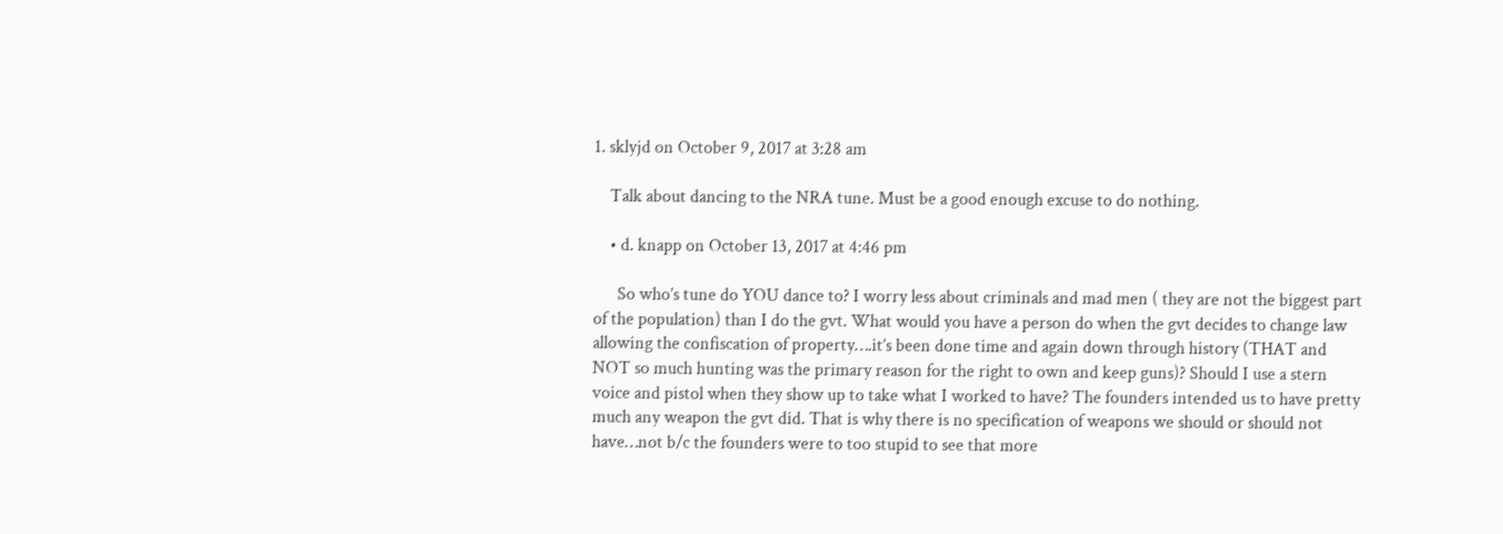1. sklyjd on October 9, 2017 at 3:28 am

    Talk about dancing to the NRA tune. Must be a good enough excuse to do nothing.

    • d. knapp on October 13, 2017 at 4:46 pm

      So who’s tune do YOU dance to? I worry less about criminals and mad men ( they are not the biggest part of the population) than I do the gvt. What would you have a person do when the gvt decides to change law allowing the confiscation of property….it’s been done time and again down through history (THAT and NOT so much hunting was the primary reason for the right to own and keep guns)? Should I use a stern voice and pistol when they show up to take what I worked to have? The founders intended us to have pretty much any weapon the gvt did. That is why there is no specification of weapons we should or should not have…not b/c the founders were to too stupid to see that more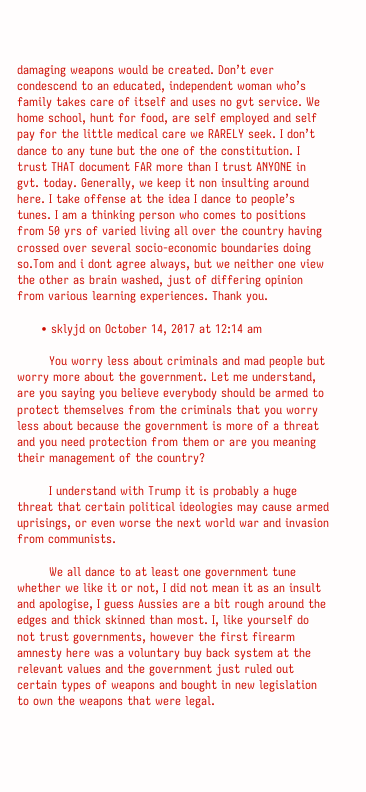damaging weapons would be created. Don’t ever condescend to an educated, independent woman who’s family takes care of itself and uses no gvt service. We home school, hunt for food, are self employed and self pay for the little medical care we RARELY seek. I don’t dance to any tune but the one of the constitution. I trust THAT document FAR more than I trust ANYONE in gvt. today. Generally, we keep it non insulting around here. I take offense at the idea I dance to people’s tunes. I am a thinking person who comes to positions from 50 yrs of varied living all over the country having crossed over several socio-economic boundaries doing so.Tom and i dont agree always, but we neither one view the other as brain washed, just of differing opinion from various learning experiences. Thank you.

      • sklyjd on October 14, 2017 at 12:14 am

        You worry less about criminals and mad people but worry more about the government. Let me understand, are you saying you believe everybody should be armed to protect themselves from the criminals that you worry less about because the government is more of a threat and you need protection from them or are you meaning their management of the country?

        I understand with Trump it is probably a huge threat that certain political ideologies may cause armed uprisings, or even worse the next world war and invasion from communists.

        We all dance to at least one government tune whether we like it or not, I did not mean it as an insult and apologise, I guess Aussies are a bit rough around the edges and thick skinned than most. I, like yourself do not trust governments, however the first firearm amnesty here was a voluntary buy back system at the relevant values and the government just ruled out certain types of weapons and bought in new legislation to own the weapons that were legal.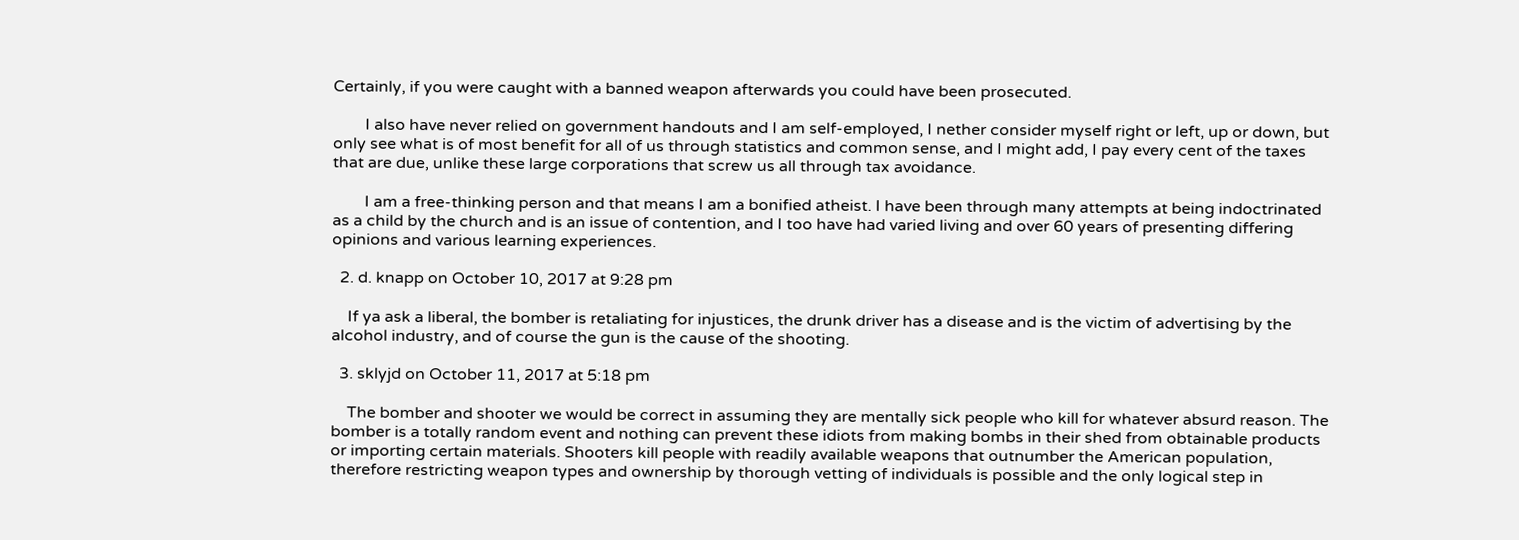Certainly, if you were caught with a banned weapon afterwards you could have been prosecuted.

        I also have never relied on government handouts and I am self-employed, I nether consider myself right or left, up or down, but only see what is of most benefit for all of us through statistics and common sense, and I might add, I pay every cent of the taxes that are due, unlike these large corporations that screw us all through tax avoidance.

        I am a free-thinking person and that means I am a bonified atheist. I have been through many attempts at being indoctrinated as a child by the church and is an issue of contention, and I too have had varied living and over 60 years of presenting differing opinions and various learning experiences.

  2. d. knapp on October 10, 2017 at 9:28 pm

    If ya ask a liberal, the bomber is retaliating for injustices, the drunk driver has a disease and is the victim of advertising by the alcohol industry, and of course the gun is the cause of the shooting.

  3. sklyjd on October 11, 2017 at 5:18 pm

    The bomber and shooter we would be correct in assuming they are mentally sick people who kill for whatever absurd reason. The bomber is a totally random event and nothing can prevent these idiots from making bombs in their shed from obtainable products or importing certain materials. Shooters kill people with readily available weapons that outnumber the American population, therefore restricting weapon types and ownership by thorough vetting of individuals is possible and the only logical step in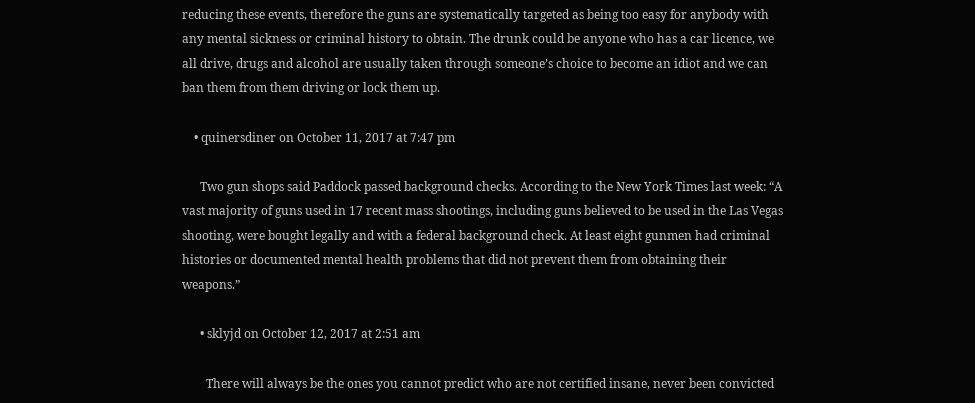reducing these events, therefore the guns are systematically targeted as being too easy for anybody with any mental sickness or criminal history to obtain. The drunk could be anyone who has a car licence, we all drive, drugs and alcohol are usually taken through someone’s choice to become an idiot and we can ban them from them driving or lock them up.

    • quinersdiner on October 11, 2017 at 7:47 pm

      Two gun shops said Paddock passed background checks. According to the New York Times last week: “A vast majority of guns used in 17 recent mass shootings, including guns believed to be used in the Las Vegas shooting, were bought legally and with a federal background check. At least eight gunmen had criminal histories or documented mental health problems that did not prevent them from obtaining their weapons.”

      • sklyjd on October 12, 2017 at 2:51 am

        There will always be the ones you cannot predict who are not certified insane, never been convicted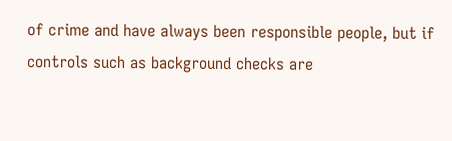of crime and have always been responsible people, but if controls such as background checks are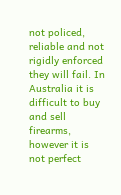not policed, reliable and not rigidly enforced they will fail. In Australia it is difficult to buy and sell firearms, however it is not perfect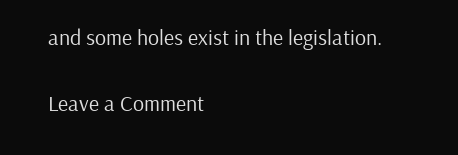and some holes exist in the legislation.

Leave a Comment